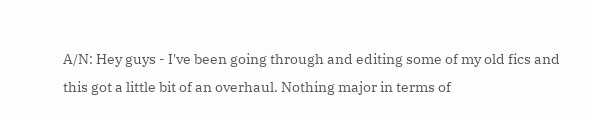A/N: Hey guys - I've been going through and editing some of my old fics and this got a little bit of an overhaul. Nothing major in terms of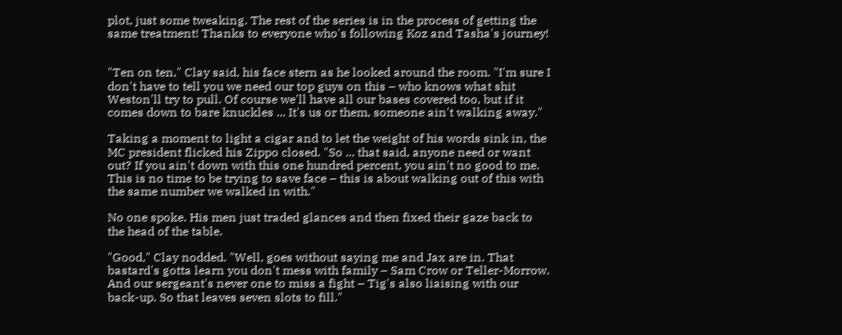plot, just some tweaking. The rest of the series is in the process of getting the same treatment! Thanks to everyone who's following Koz and Tasha's journey!


"Ten on ten," Clay said, his face stern as he looked around the room. "I'm sure I don't have to tell you we need our top guys on this – who knows what shit Weston'll try to pull. Of course we'll have all our bases covered too, but if it comes down to bare knuckles ... It's us or them, someone ain't walking away."

Taking a moment to light a cigar and to let the weight of his words sink in, the MC president flicked his Zippo closed. "So ... that said, anyone need or want out? If you ain't down with this one hundred percent, you ain't no good to me. This is no time to be trying to save face – this is about walking out of this with the same number we walked in with."

No one spoke. His men just traded glances and then fixed their gaze back to the head of the table.

"Good," Clay nodded. "Well, goes without saying me and Jax are in. That bastard's gotta learn you don't mess with family – Sam Crow or Teller-Morrow. And our sergeant's never one to miss a fight – Tig's also liaising with our back-up. So that leaves seven slots to fill."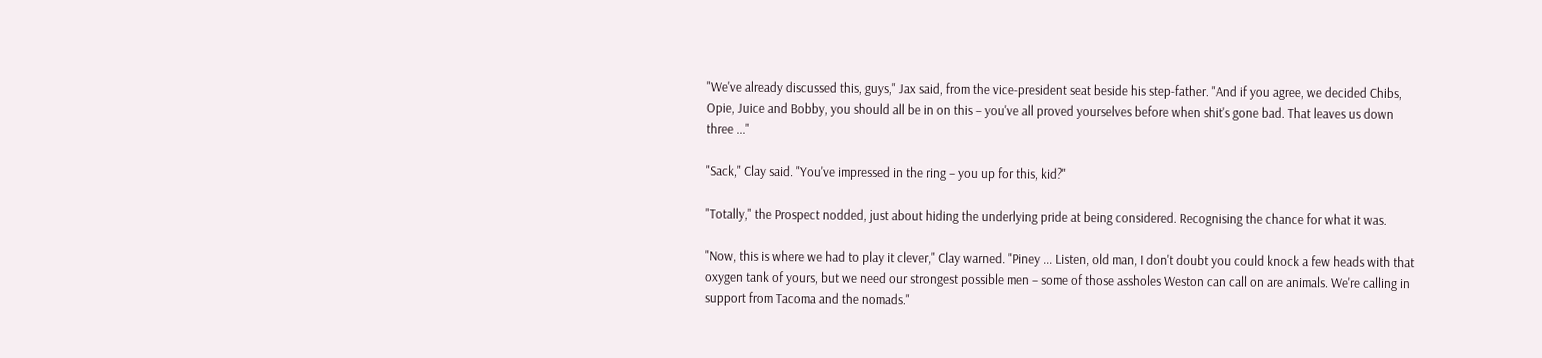"We've already discussed this, guys," Jax said, from the vice-president seat beside his step-father. "And if you agree, we decided Chibs, Opie, Juice and Bobby, you should all be in on this – you've all proved yourselves before when shit's gone bad. That leaves us down three ..."

"Sack," Clay said. "You've impressed in the ring – you up for this, kid?"

"Totally," the Prospect nodded, just about hiding the underlying pride at being considered. Recognising the chance for what it was.

"Now, this is where we had to play it clever," Clay warned. "Piney ... Listen, old man, I don't doubt you could knock a few heads with that oxygen tank of yours, but we need our strongest possible men – some of those assholes Weston can call on are animals. We're calling in support from Tacoma and the nomads."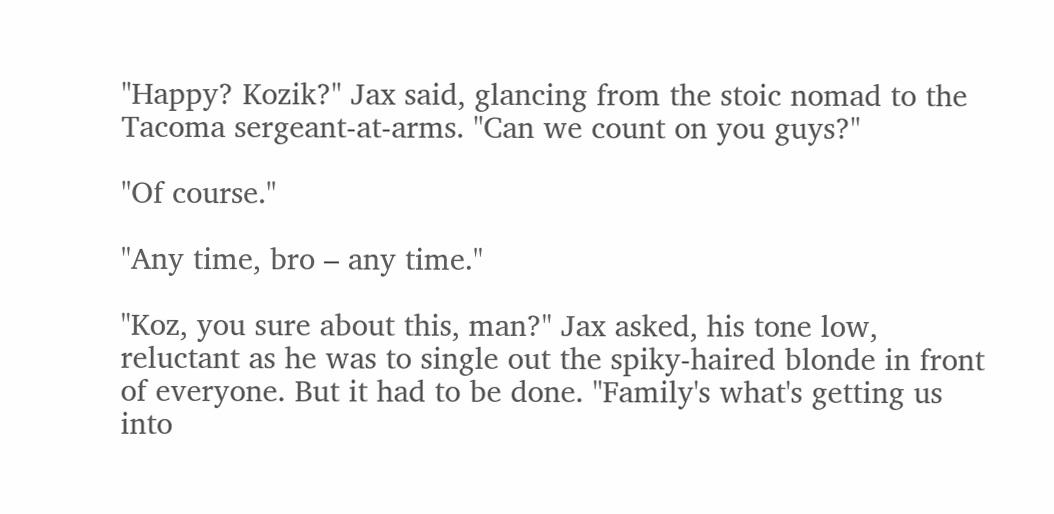"Happy? Kozik?" Jax said, glancing from the stoic nomad to the Tacoma sergeant-at-arms. "Can we count on you guys?"

"Of course."

"Any time, bro – any time."

"Koz, you sure about this, man?" Jax asked, his tone low, reluctant as he was to single out the spiky-haired blonde in front of everyone. But it had to be done. "Family's what's getting us into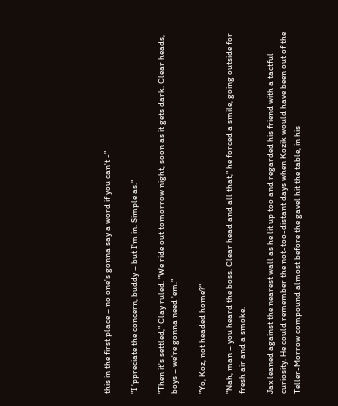this in the first place – no one's gonna say a word if you can't -"

"I 'ppreciate the concern, buddy – but I'm in. Simple as."

"Then it's settled," Clay ruled. "We ride out tomorrow night, soon as it gets dark. Clear heads, boys – we're gonna need 'em."

"Yo, Koz, not headed home?"

"Nah, man – you heard the boss. Clear head and all that," he forced a smile, going outside for fresh air and a smoke.

Jax leaned against the nearest wall as he lit up too and regarded his friend with a tactful curiosity. He could remember the not-too-distant days when Kozik would have been out of the Teller-Morrow compound almost before the gavel hit the table, in his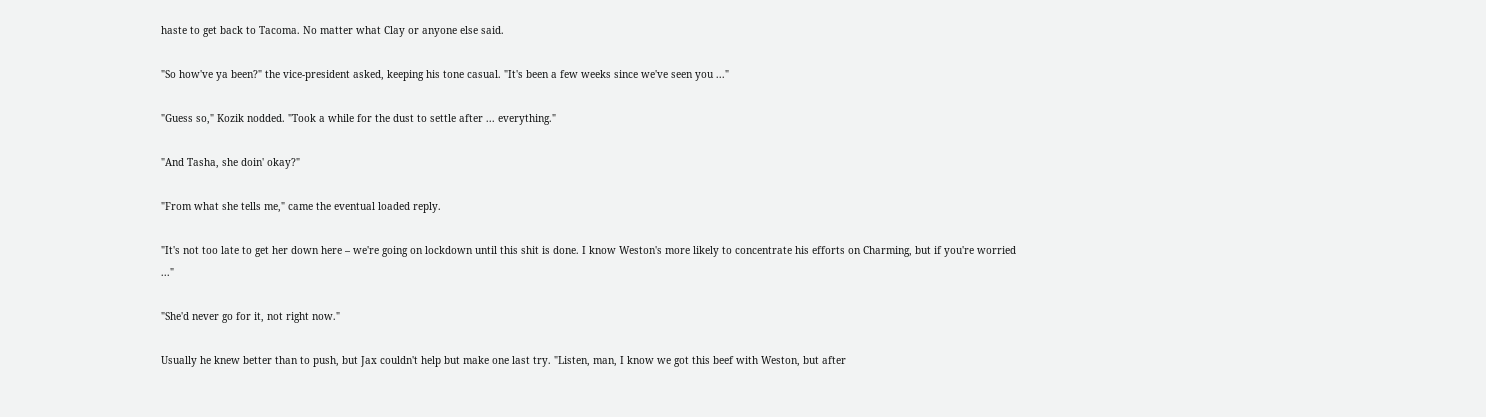haste to get back to Tacoma. No matter what Clay or anyone else said.

"So how've ya been?" the vice-president asked, keeping his tone casual. "It's been a few weeks since we've seen you ..."

"Guess so," Kozik nodded. "Took a while for the dust to settle after ... everything."

"And Tasha, she doin' okay?"

"From what she tells me," came the eventual loaded reply.

"It's not too late to get her down here – we're going on lockdown until this shit is done. I know Weston's more likely to concentrate his efforts on Charming, but if you're worried ..."

"She'd never go for it, not right now."

Usually he knew better than to push, but Jax couldn't help but make one last try. "Listen, man, I know we got this beef with Weston, but after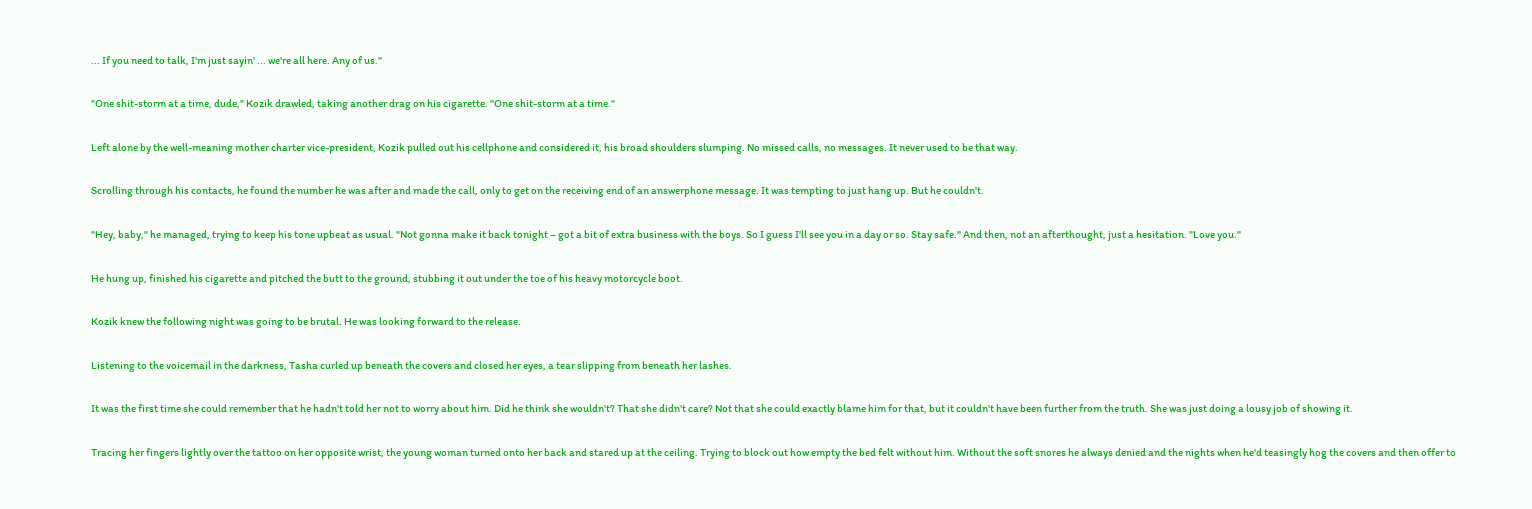... If you need to talk, I'm just sayin' ... we're all here. Any of us."

"One shit-storm at a time, dude," Kozik drawled, taking another drag on his cigarette. "One shit-storm at a time."

Left alone by the well-meaning mother charter vice-president, Kozik pulled out his cellphone and considered it, his broad shoulders slumping. No missed calls, no messages. It never used to be that way.

Scrolling through his contacts, he found the number he was after and made the call, only to get on the receiving end of an answerphone message. It was tempting to just hang up. But he couldn't.

"Hey, baby," he managed, trying to keep his tone upbeat as usual. "Not gonna make it back tonight – got a bit of extra business with the boys. So I guess I'll see you in a day or so. Stay safe." And then, not an afterthought, just a hesitation. "Love you."

He hung up, finished his cigarette and pitched the butt to the ground, stubbing it out under the toe of his heavy motorcycle boot.

Kozik knew the following night was going to be brutal. He was looking forward to the release.

Listening to the voicemail in the darkness, Tasha curled up beneath the covers and closed her eyes, a tear slipping from beneath her lashes.

It was the first time she could remember that he hadn't told her not to worry about him. Did he think she wouldn't? That she didn't care? Not that she could exactly blame him for that, but it couldn't have been further from the truth. She was just doing a lousy job of showing it.

Tracing her fingers lightly over the tattoo on her opposite wrist, the young woman turned onto her back and stared up at the ceiling. Trying to block out how empty the bed felt without him. Without the soft snores he always denied and the nights when he'd teasingly hog the covers and then offer to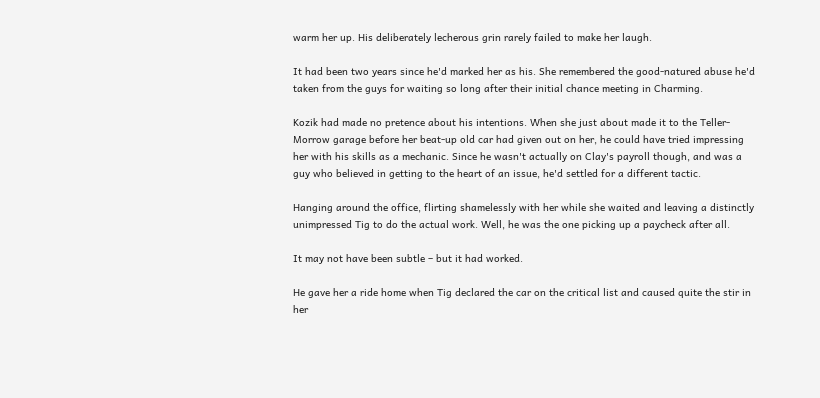warm her up. His deliberately lecherous grin rarely failed to make her laugh.

It had been two years since he'd marked her as his. She remembered the good-natured abuse he'd taken from the guys for waiting so long after their initial chance meeting in Charming.

Kozik had made no pretence about his intentions. When she just about made it to the Teller-Morrow garage before her beat-up old car had given out on her, he could have tried impressing her with his skills as a mechanic. Since he wasn't actually on Clay's payroll though, and was a guy who believed in getting to the heart of an issue, he'd settled for a different tactic.

Hanging around the office, flirting shamelessly with her while she waited and leaving a distinctly unimpressed Tig to do the actual work. Well, he was the one picking up a paycheck after all.

It may not have been subtle – but it had worked.

He gave her a ride home when Tig declared the car on the critical list and caused quite the stir in her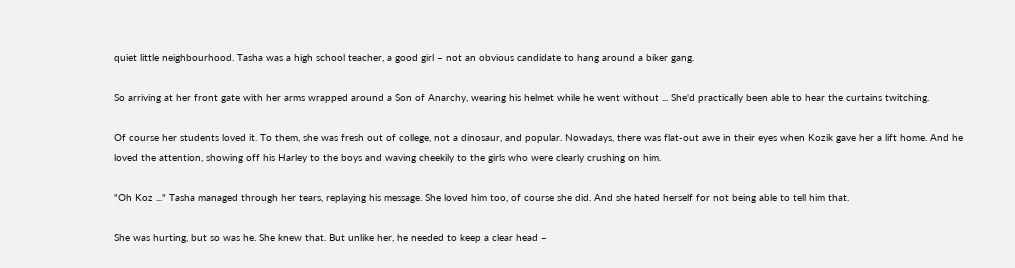quiet little neighbourhood. Tasha was a high school teacher, a good girl – not an obvious candidate to hang around a biker gang.

So arriving at her front gate with her arms wrapped around a Son of Anarchy, wearing his helmet while he went without ... She'd practically been able to hear the curtains twitching.

Of course her students loved it. To them, she was fresh out of college, not a dinosaur, and popular. Nowadays, there was flat-out awe in their eyes when Kozik gave her a lift home. And he loved the attention, showing off his Harley to the boys and waving cheekily to the girls who were clearly crushing on him.

"Oh Koz ..." Tasha managed through her tears, replaying his message. She loved him too, of course she did. And she hated herself for not being able to tell him that.

She was hurting, but so was he. She knew that. But unlike her, he needed to keep a clear head –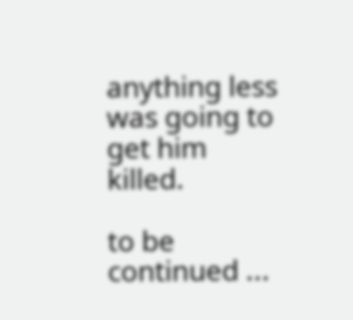anything less was going to get him killed.

to be continued ...